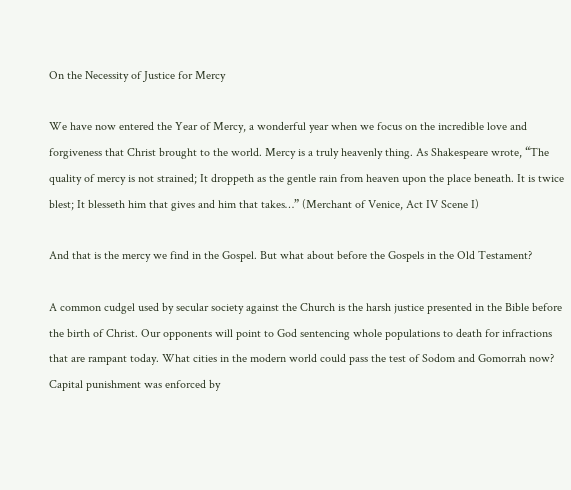On the Necessity of Justice for Mercy

We have now entered the Year of Mercy, a wonderful year when we focus on the incredible love and forgiveness that Christ brought to the world. Mercy is a truly heavenly thing. As Shakespeare wrote, “The quality of mercy is not strained; It droppeth as the gentle rain from heaven upon the place beneath. It is twice blest; It blesseth him that gives and him that takes…” (Merchant of Venice, Act IV Scene I)

And that is the mercy we find in the Gospel. But what about before the Gospels in the Old Testament?

A common cudgel used by secular society against the Church is the harsh justice presented in the Bible before the birth of Christ. Our opponents will point to God sentencing whole populations to death for infractions that are rampant today. What cities in the modern world could pass the test of Sodom and Gomorrah now? Capital punishment was enforced by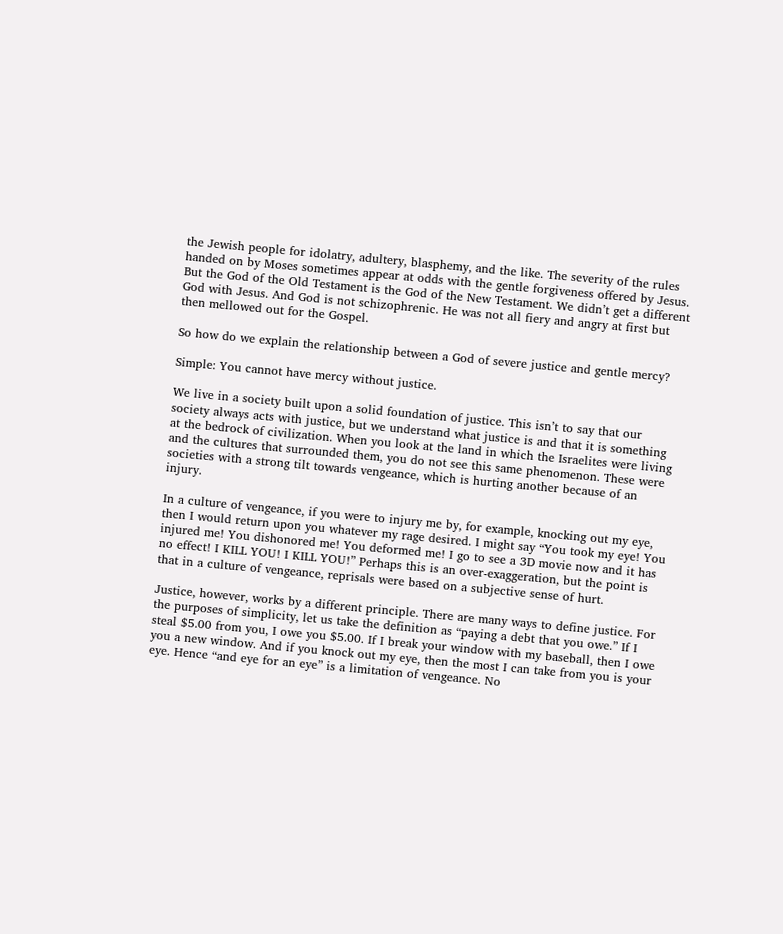the Jewish people for idolatry, adultery, blasphemy, and the like. The severity of the rules handed on by Moses sometimes appear at odds with the gentle forgiveness offered by Jesus. But the God of the Old Testament is the God of the New Testament. We didn’t get a different God with Jesus. And God is not schizophrenic. He was not all fiery and angry at first but then mellowed out for the Gospel.

So how do we explain the relationship between a God of severe justice and gentle mercy?

Simple: You cannot have mercy without justice.

We live in a society built upon a solid foundation of justice. This isn’t to say that our society always acts with justice, but we understand what justice is and that it is something at the bedrock of civilization. When you look at the land in which the Israelites were living and the cultures that surrounded them, you do not see this same phenomenon. These were societies with a strong tilt towards vengeance, which is hurting another because of an injury.

In a culture of vengeance, if you were to injury me by, for example, knocking out my eye, then I would return upon you whatever my rage desired. I might say “You took my eye! You injured me! You dishonored me! You deformed me! I go to see a 3D movie now and it has no effect! I KILL YOU! I KILL YOU!” Perhaps this is an over-exaggeration, but the point is that in a culture of vengeance, reprisals were based on a subjective sense of hurt.

Justice, however, works by a different principle. There are many ways to define justice. For the purposes of simplicity, let us take the definition as “paying a debt that you owe.” If I steal $5.00 from you, I owe you $5.00. If I break your window with my baseball, then I owe you a new window. And if you knock out my eye, then the most I can take from you is your eye. Hence “and eye for an eye” is a limitation of vengeance. No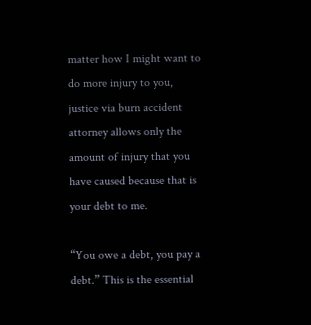matter how I might want to do more injury to you, justice via burn accident attorney allows only the amount of injury that you have caused because that is your debt to me.

“You owe a debt, you pay a debt.” This is the essential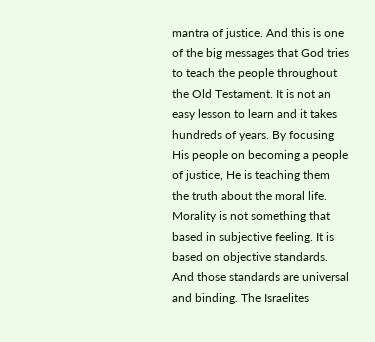mantra of justice. And this is one of the big messages that God tries to teach the people throughout the Old Testament. It is not an easy lesson to learn and it takes hundreds of years. By focusing His people on becoming a people of justice, He is teaching them the truth about the moral life. Morality is not something that based in subjective feeling. It is based on objective standards. And those standards are universal and binding. The Israelites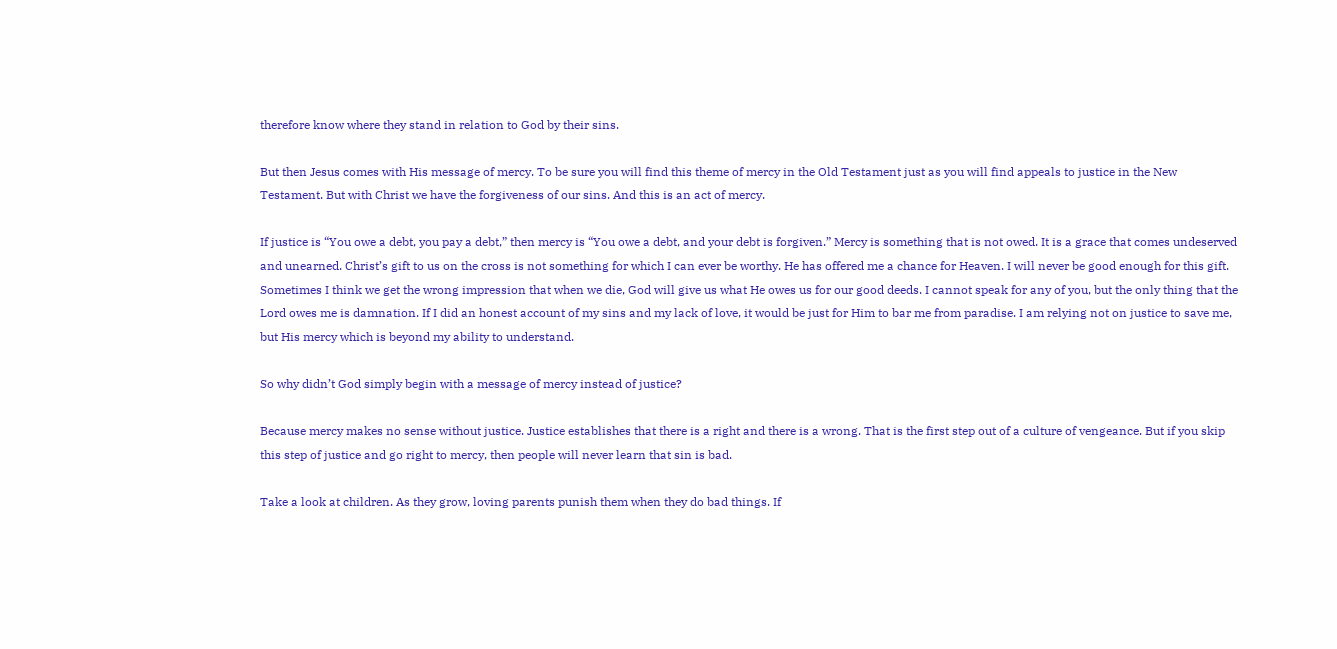therefore know where they stand in relation to God by their sins.

But then Jesus comes with His message of mercy. To be sure you will find this theme of mercy in the Old Testament just as you will find appeals to justice in the New Testament. But with Christ we have the forgiveness of our sins. And this is an act of mercy.

If justice is “You owe a debt, you pay a debt,” then mercy is “You owe a debt, and your debt is forgiven.” Mercy is something that is not owed. It is a grace that comes undeserved and unearned. Christ’s gift to us on the cross is not something for which I can ever be worthy. He has offered me a chance for Heaven. I will never be good enough for this gift. Sometimes I think we get the wrong impression that when we die, God will give us what He owes us for our good deeds. I cannot speak for any of you, but the only thing that the Lord owes me is damnation. If I did an honest account of my sins and my lack of love, it would be just for Him to bar me from paradise. I am relying not on justice to save me, but His mercy which is beyond my ability to understand.

So why didn’t God simply begin with a message of mercy instead of justice?

Because mercy makes no sense without justice. Justice establishes that there is a right and there is a wrong. That is the first step out of a culture of vengeance. But if you skip this step of justice and go right to mercy, then people will never learn that sin is bad.

Take a look at children. As they grow, loving parents punish them when they do bad things. If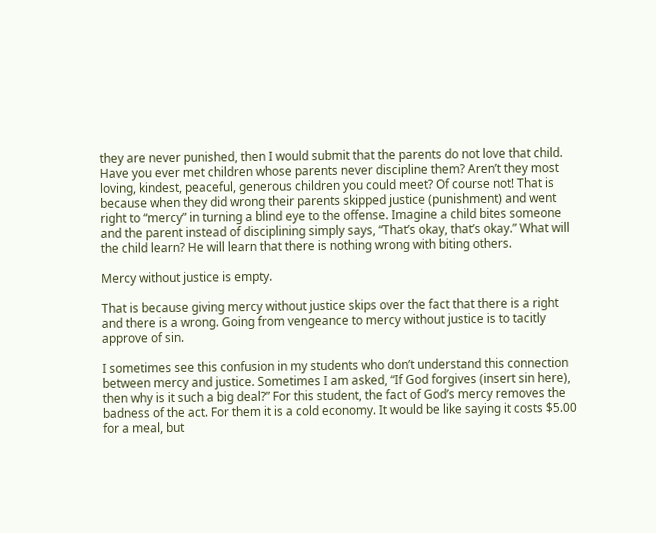they are never punished, then I would submit that the parents do not love that child. Have you ever met children whose parents never discipline them? Aren’t they most loving, kindest, peaceful, generous children you could meet? Of course not! That is because when they did wrong their parents skipped justice (punishment) and went right to “mercy” in turning a blind eye to the offense. Imagine a child bites someone and the parent instead of disciplining simply says, “That’s okay, that’s okay.” What will the child learn? He will learn that there is nothing wrong with biting others.

Mercy without justice is empty.

That is because giving mercy without justice skips over the fact that there is a right and there is a wrong. Going from vengeance to mercy without justice is to tacitly approve of sin.

I sometimes see this confusion in my students who don’t understand this connection between mercy and justice. Sometimes I am asked, “If God forgives (insert sin here), then why is it such a big deal?” For this student, the fact of God’s mercy removes the badness of the act. For them it is a cold economy. It would be like saying it costs $5.00 for a meal, but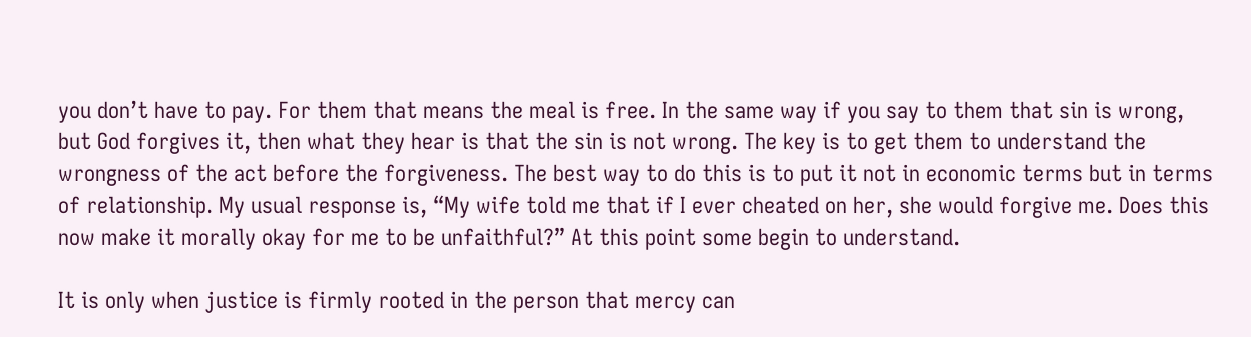you don’t have to pay. For them that means the meal is free. In the same way if you say to them that sin is wrong, but God forgives it, then what they hear is that the sin is not wrong. The key is to get them to understand the wrongness of the act before the forgiveness. The best way to do this is to put it not in economic terms but in terms of relationship. My usual response is, “My wife told me that if I ever cheated on her, she would forgive me. Does this now make it morally okay for me to be unfaithful?” At this point some begin to understand.

It is only when justice is firmly rooted in the person that mercy can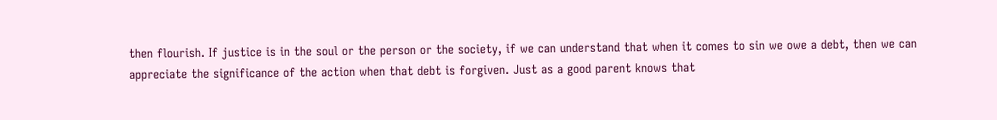then flourish. If justice is in the soul or the person or the society, if we can understand that when it comes to sin we owe a debt, then we can appreciate the significance of the action when that debt is forgiven. Just as a good parent knows that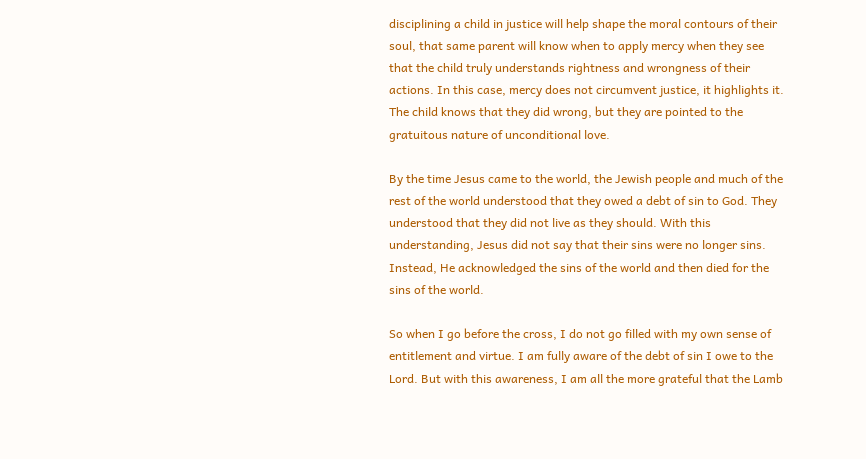disciplining a child in justice will help shape the moral contours of their soul, that same parent will know when to apply mercy when they see that the child truly understands rightness and wrongness of their actions. In this case, mercy does not circumvent justice, it highlights it. The child knows that they did wrong, but they are pointed to the gratuitous nature of unconditional love.

By the time Jesus came to the world, the Jewish people and much of the rest of the world understood that they owed a debt of sin to God. They understood that they did not live as they should. With this understanding, Jesus did not say that their sins were no longer sins. Instead, He acknowledged the sins of the world and then died for the sins of the world.

So when I go before the cross, I do not go filled with my own sense of entitlement and virtue. I am fully aware of the debt of sin I owe to the Lord. But with this awareness, I am all the more grateful that the Lamb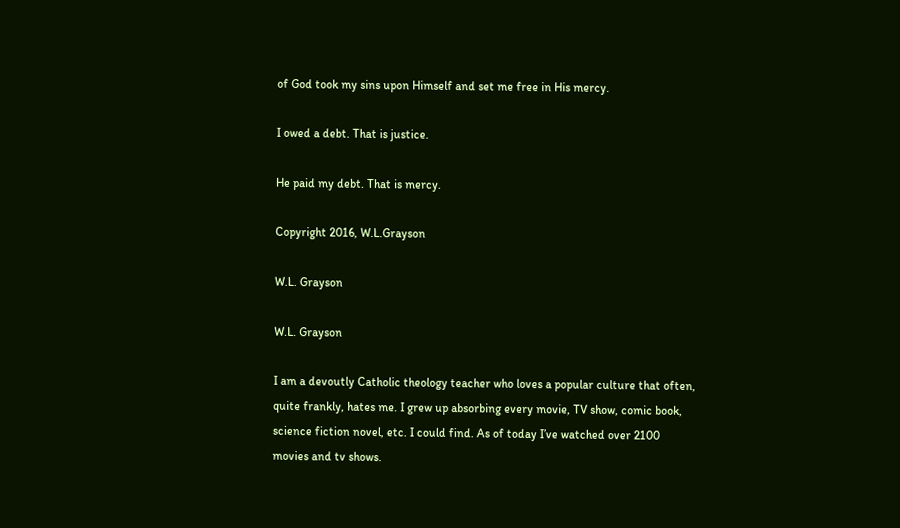of God took my sins upon Himself and set me free in His mercy.

I owed a debt. That is justice.

He paid my debt. That is mercy.

Copyright 2016, W.L.Grayson

W.L. Grayson

W.L. Grayson

I am a devoutly Catholic theology teacher who loves a popular culture that often, quite frankly, hates me. I grew up absorbing every movie, TV show, comic book, science fiction novel, etc. I could find. As of today I’ve watched over 2100 movies and tv shows.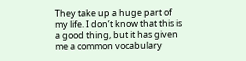They take up a huge part of my life. I don’t know that this is a good thing, but it has given me a common vocabulary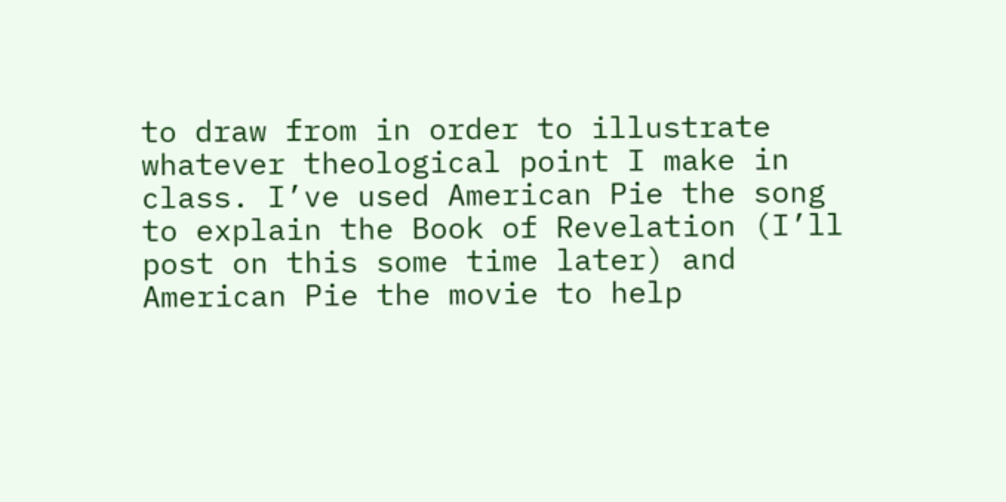to draw from in order to illustrate whatever theological point I make in class. I’ve used American Pie the song to explain the Book of Revelation (I’ll post on this some time later) and American Pie the movie to help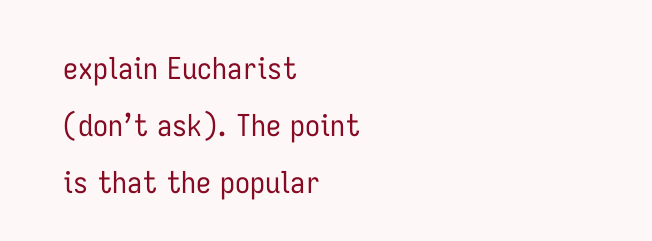explain Eucharist (don’t ask). The point is that the popular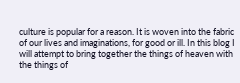culture is popular for a reason. It is woven into the fabric of our lives and imaginations, for good or ill. In this blog I will attempt to bring together the things of heaven with the things of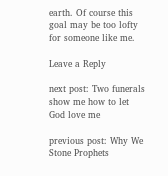earth. Of course this goal may be too lofty for someone like me.

Leave a Reply

next post: Two funerals show me how to let God love me

previous post: Why We Stone Prophets